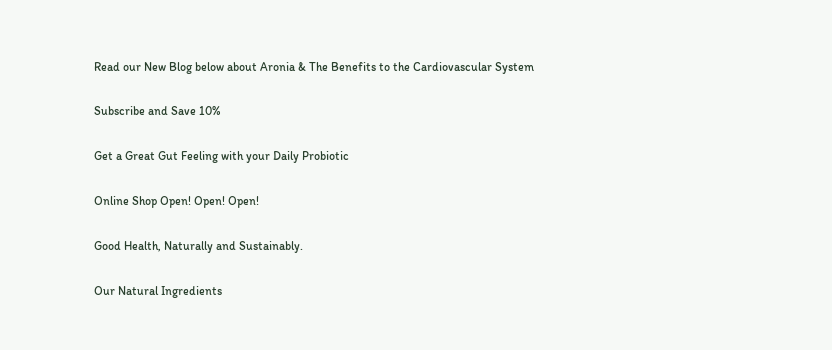Read our New Blog below about Aronia & The Benefits to the Cardiovascular System

Subscribe and Save 10%

Get a Great Gut Feeling with your Daily Probiotic

Online Shop Open! Open! Open!

Good Health, Naturally and Sustainably.

Our Natural Ingredients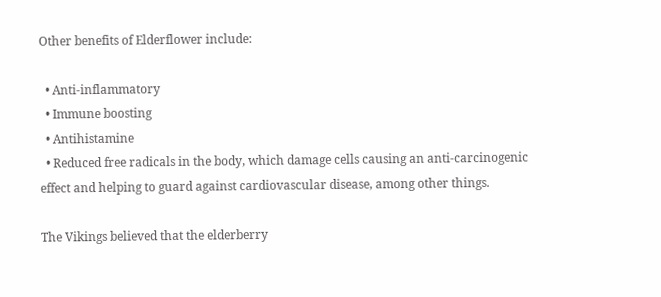Other benefits of Elderflower include:

  • Anti-inflammatory
  • Immune boosting
  • Antihistamine
  • Reduced free radicals in the body, which damage cells causing an anti-carcinogenic effect and helping to guard against cardiovascular disease, among other things.

The Vikings believed that the elderberry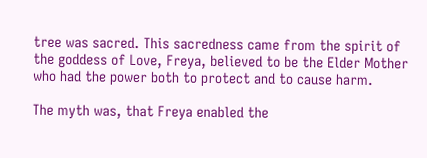tree was sacred. This sacredness came from the spirit of the goddess of Love, Freya, believed to be the Elder Mother who had the power both to protect and to cause harm.

The myth was, that Freya enabled the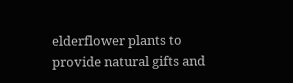elderflower plants to provide natural gifts and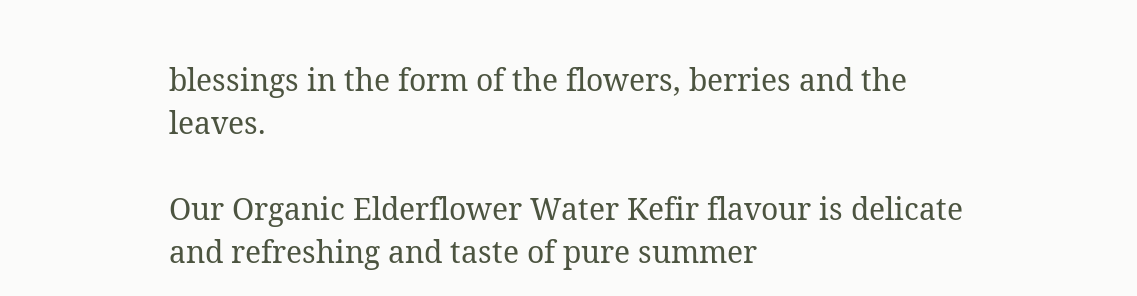blessings in the form of the flowers, berries and the leaves.

Our Organic Elderflower Water Kefir flavour is delicate and refreshing and taste of pure summer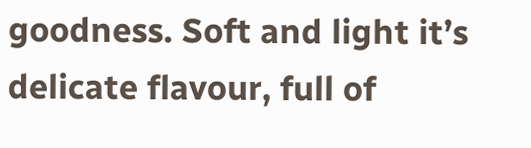goodness. Soft and light it’s delicate flavour, full of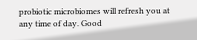probiotic microbiomes will refresh you at any time of day. Good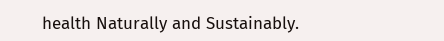health Naturally and Sustainably.